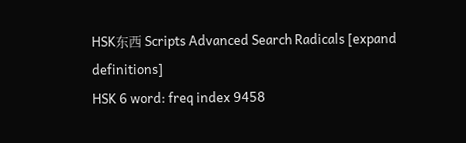HSK东西 Scripts Advanced Search Radicals [expand definitions]
HSK 6 word: freq index 9458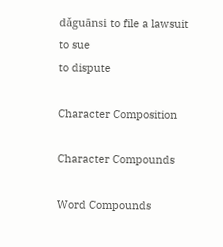dǎguānsi to file a lawsuit
to sue
to dispute

Character Composition

Character Compounds

Word Compounds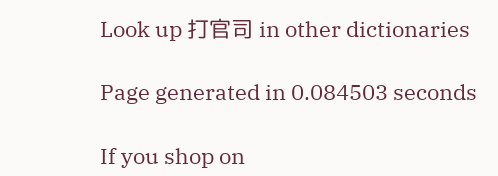Look up 打官司 in other dictionaries

Page generated in 0.084503 seconds

If you shop on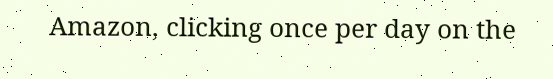Amazon, clicking once per day on the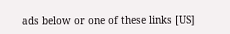ads below or one of these links [US]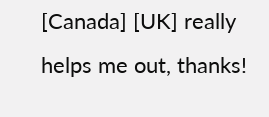[Canada] [UK] really helps me out, thanks!